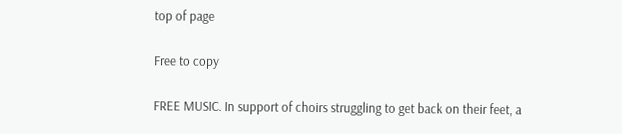top of page

Free to copy

FREE MUSIC. In support of choirs struggling to get back on their feet, a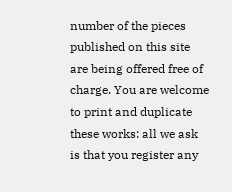number of the pieces published on this site are being offered free of charge. You are welcome to print and duplicate these works: all we ask is that you register any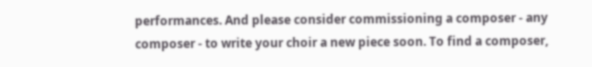performances. And please consider commissioning a composer - any composer - to write your choir a new piece soon. To find a composer,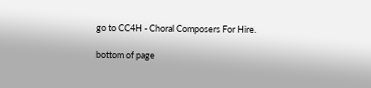go to CC4H - Choral Composers For Hire.

bottom of page